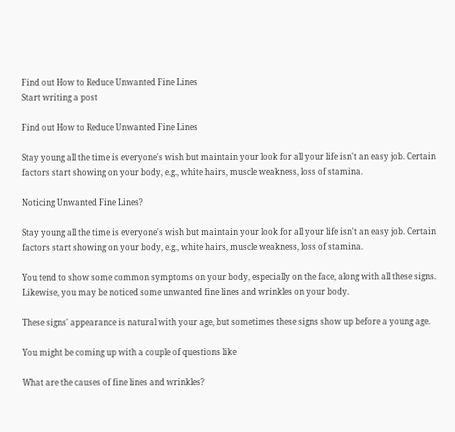Find out How to Reduce Unwanted Fine Lines
Start writing a post

Find out How to Reduce Unwanted Fine Lines

Stay young all the time is everyone's wish but maintain your look for all your life isn't an easy job. Certain factors start showing on your body, e.g., white hairs, muscle weakness, loss of stamina.

Noticing Unwanted Fine Lines?

Stay young all the time is everyone's wish but maintain your look for all your life isn't an easy job. Certain factors start showing on your body, e.g., white hairs, muscle weakness, loss of stamina.

You tend to show some common symptoms on your body, especially on the face, along with all these signs. Likewise, you may be noticed some unwanted fine lines and wrinkles on your body.

These signs' appearance is natural with your age, but sometimes these signs show up before a young age.

You might be coming up with a couple of questions like

What are the causes of fine lines and wrinkles?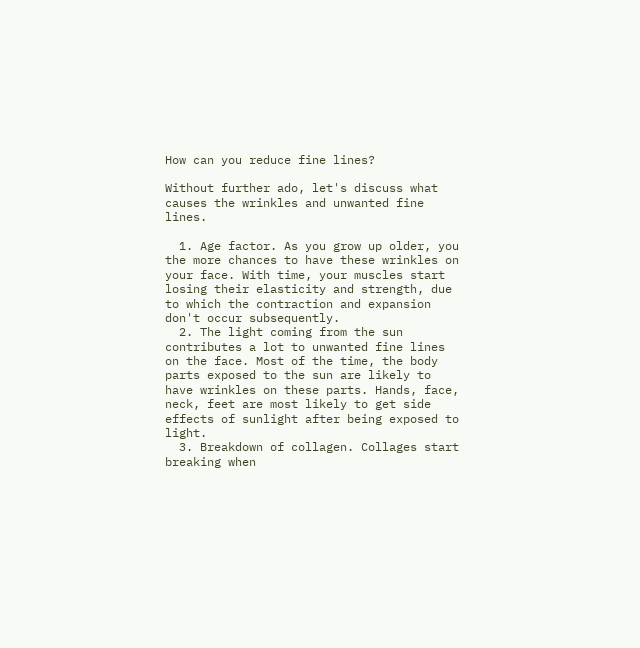How can you reduce fine lines?

Without further ado, let's discuss what causes the wrinkles and unwanted fine lines.

  1. Age factor. As you grow up older, you the more chances to have these wrinkles on your face. With time, your muscles start losing their elasticity and strength, due to which the contraction and expansion don't occur subsequently.
  2. The light coming from the sun contributes a lot to unwanted fine lines on the face. Most of the time, the body parts exposed to the sun are likely to have wrinkles on these parts. Hands, face, neck, feet are most likely to get side effects of sunlight after being exposed to light.
  3. Breakdown of collagen. Collages start breaking when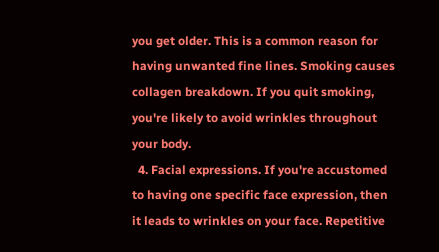you get older. This is a common reason for having unwanted fine lines. Smoking causes collagen breakdown. If you quit smoking, you're likely to avoid wrinkles throughout your body.
  4. Facial expressions. If you're accustomed to having one specific face expression, then it leads to wrinkles on your face. Repetitive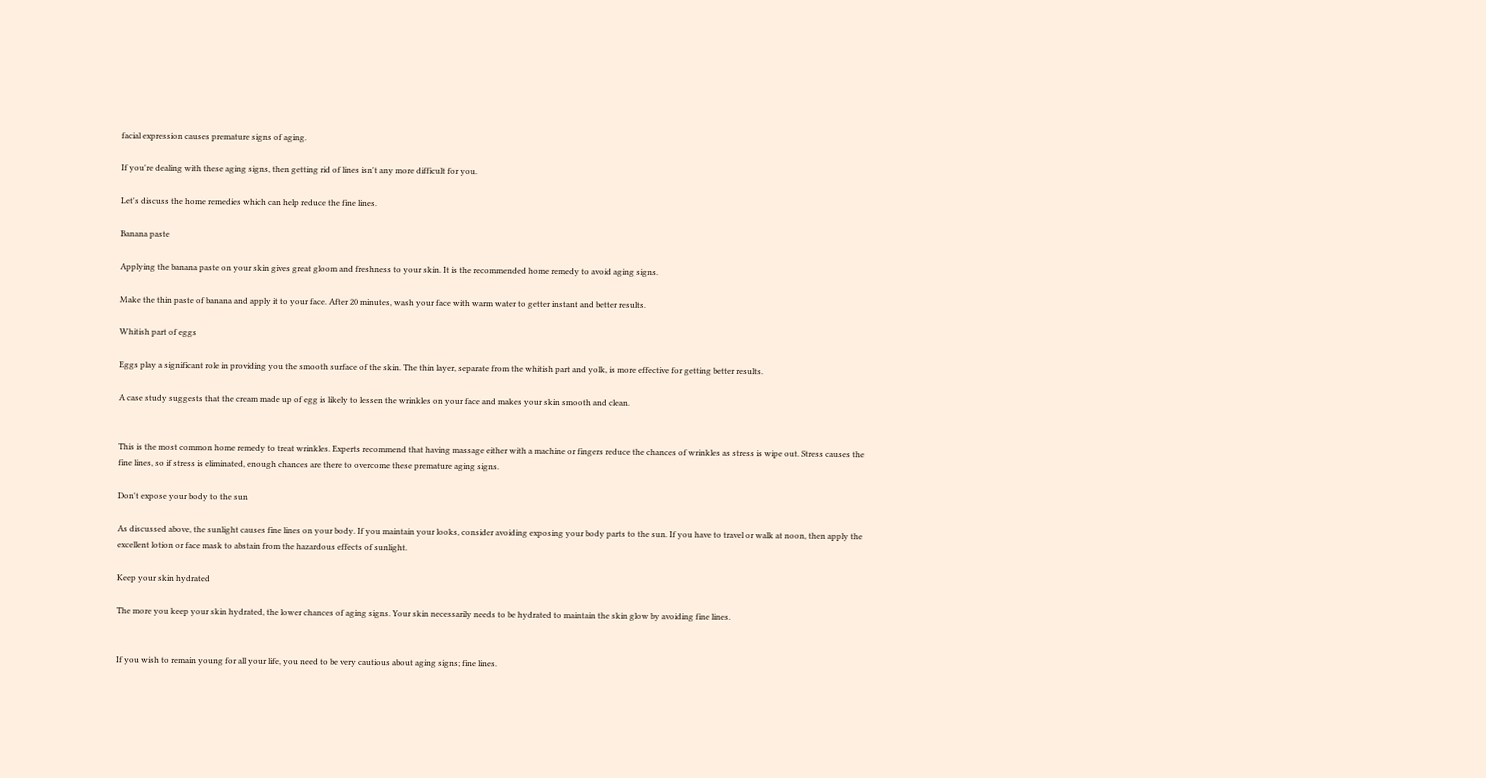facial expression causes premature signs of aging.

If you're dealing with these aging signs, then getting rid of lines isn't any more difficult for you.

Let's discuss the home remedies which can help reduce the fine lines.

Banana paste

Applying the banana paste on your skin gives great gloom and freshness to your skin. It is the recommended home remedy to avoid aging signs.

Make the thin paste of banana and apply it to your face. After 20 minutes, wash your face with warm water to getter instant and better results.

Whitish part of eggs

Eggs play a significant role in providing you the smooth surface of the skin. The thin layer, separate from the whitish part and yolk, is more effective for getting better results.

A case study suggests that the cream made up of egg is likely to lessen the wrinkles on your face and makes your skin smooth and clean.


This is the most common home remedy to treat wrinkles. Experts recommend that having massage either with a machine or fingers reduce the chances of wrinkles as stress is wipe out. Stress causes the fine lines, so if stress is eliminated, enough chances are there to overcome these premature aging signs.

Don't expose your body to the sun

As discussed above, the sunlight causes fine lines on your body. If you maintain your looks, consider avoiding exposing your body parts to the sun. If you have to travel or walk at noon, then apply the excellent lotion or face mask to abstain from the hazardous effects of sunlight.

Keep your skin hydrated

The more you keep your skin hydrated, the lower chances of aging signs. Your skin necessarily needs to be hydrated to maintain the skin glow by avoiding fine lines.


If you wish to remain young for all your life, you need to be very cautious about aging signs; fine lines.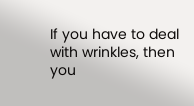If you have to deal with wrinkles, then you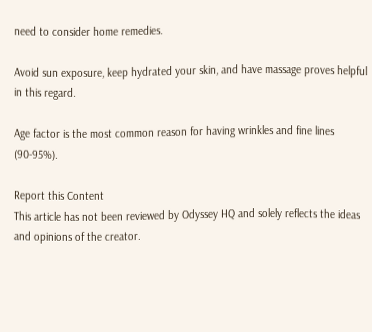need to consider home remedies.

Avoid sun exposure, keep hydrated your skin, and have massage proves helpful in this regard.

Age factor is the most common reason for having wrinkles and fine lines (90-95%).

Report this Content
This article has not been reviewed by Odyssey HQ and solely reflects the ideas and opinions of the creator.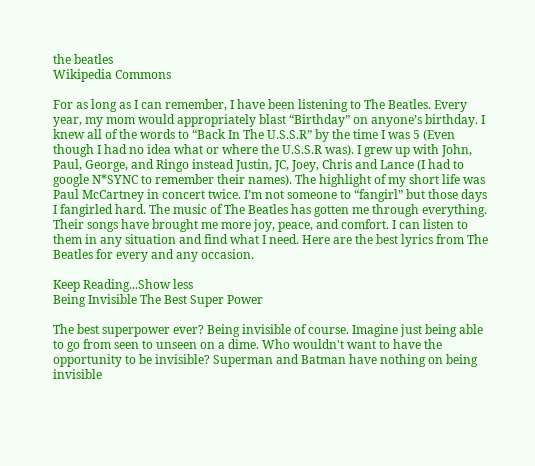the beatles
Wikipedia Commons

For as long as I can remember, I have been listening to The Beatles. Every year, my mom would appropriately blast “Birthday” on anyone’s birthday. I knew all of the words to “Back In The U.S.S.R” by the time I was 5 (Even though I had no idea what or where the U.S.S.R was). I grew up with John, Paul, George, and Ringo instead Justin, JC, Joey, Chris and Lance (I had to google N*SYNC to remember their names). The highlight of my short life was Paul McCartney in concert twice. I’m not someone to “fangirl” but those days I fangirled hard. The music of The Beatles has gotten me through everything. Their songs have brought me more joy, peace, and comfort. I can listen to them in any situation and find what I need. Here are the best lyrics from The Beatles for every and any occasion.

Keep Reading...Show less
Being Invisible The Best Super Power

The best superpower ever? Being invisible of course. Imagine just being able to go from seen to unseen on a dime. Who wouldn't want to have the opportunity to be invisible? Superman and Batman have nothing on being invisible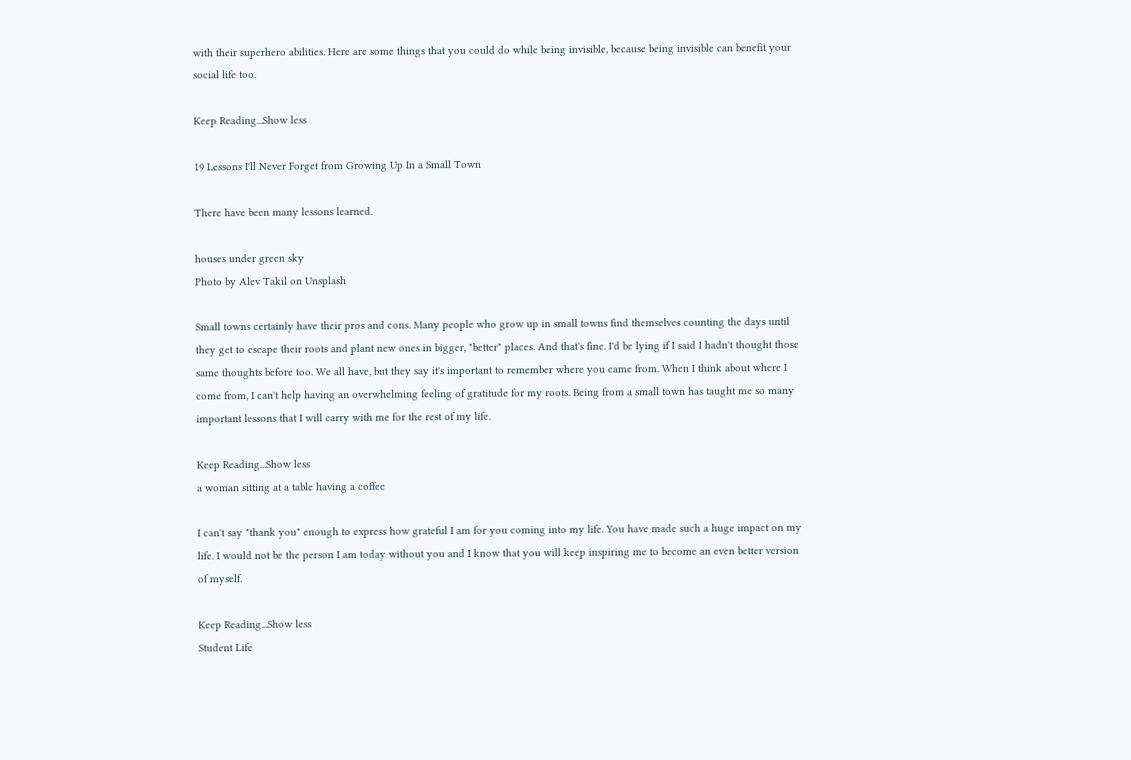with their superhero abilities. Here are some things that you could do while being invisible, because being invisible can benefit your social life too.

Keep Reading...Show less

19 Lessons I'll Never Forget from Growing Up In a Small Town

There have been many lessons learned.

houses under green sky
Photo by Alev Takil on Unsplash

Small towns certainly have their pros and cons. Many people who grow up in small towns find themselves counting the days until they get to escape their roots and plant new ones in bigger, "better" places. And that's fine. I'd be lying if I said I hadn't thought those same thoughts before too. We all have, but they say it's important to remember where you came from. When I think about where I come from, I can't help having an overwhelming feeling of gratitude for my roots. Being from a small town has taught me so many important lessons that I will carry with me for the rest of my life.

Keep Reading...Show less
a woman sitting at a table having a coffee

I can't say "thank you" enough to express how grateful I am for you coming into my life. You have made such a huge impact on my life. I would not be the person I am today without you and I know that you will keep inspiring me to become an even better version of myself.

Keep Reading...Show less
Student Life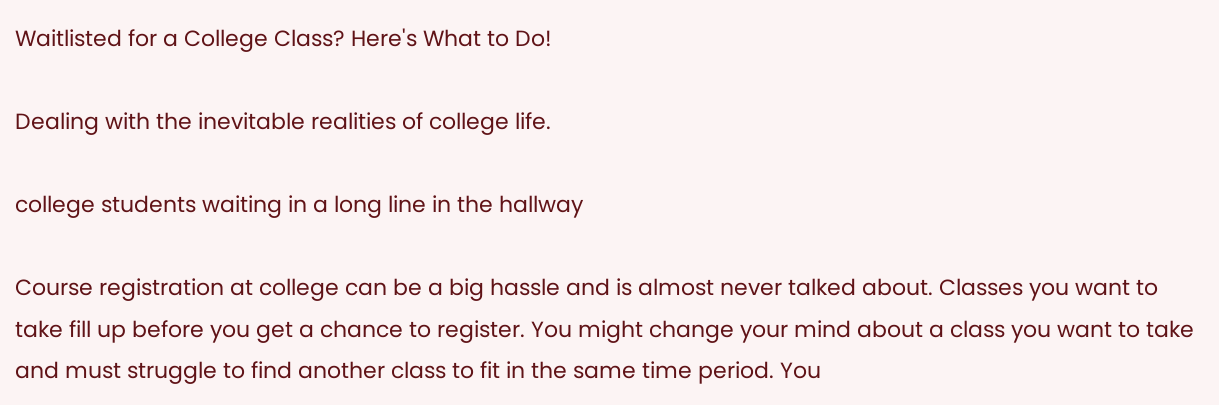Waitlisted for a College Class? Here's What to Do!

Dealing with the inevitable realities of college life.

college students waiting in a long line in the hallway

Course registration at college can be a big hassle and is almost never talked about. Classes you want to take fill up before you get a chance to register. You might change your mind about a class you want to take and must struggle to find another class to fit in the same time period. You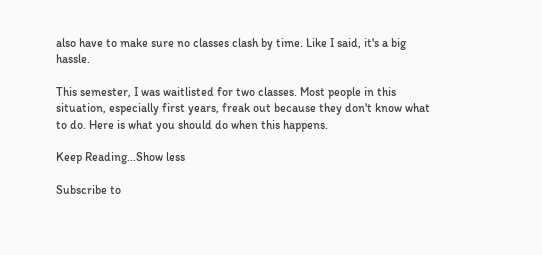also have to make sure no classes clash by time. Like I said, it's a big hassle.

This semester, I was waitlisted for two classes. Most people in this situation, especially first years, freak out because they don't know what to do. Here is what you should do when this happens.

Keep Reading...Show less

Subscribe to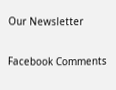Our Newsletter

Facebook Comments